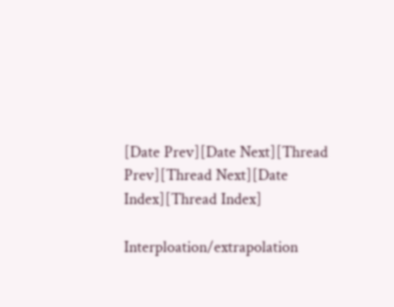[Date Prev][Date Next][Thread Prev][Thread Next][Date Index][Thread Index]

Interploation/extrapolation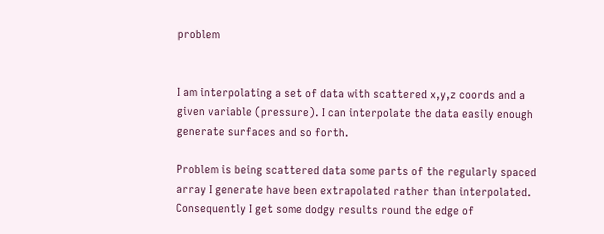problem


I am interpolating a set of data with scattered x,y,z coords and a
given variable (pressure). I can interpolate the data easily enough
generate surfaces and so forth.

Problem is being scattered data some parts of the regularly spaced
array I generate have been extrapolated rather than interpolated.
Consequently I get some dodgy results round the edge of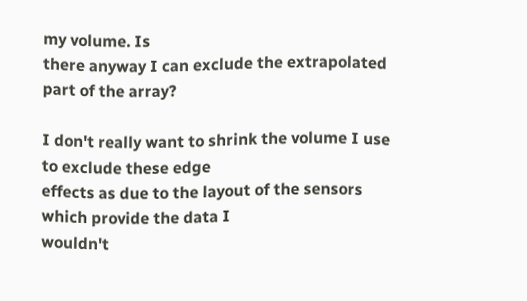my volume. Is
there anyway I can exclude the extrapolated part of the array?

I don't really want to shrink the volume I use to exclude these edge
effects as due to the layout of the sensors which provide the data I
wouldn't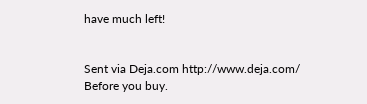have much left!


Sent via Deja.com http://www.deja.com/
Before you buy.